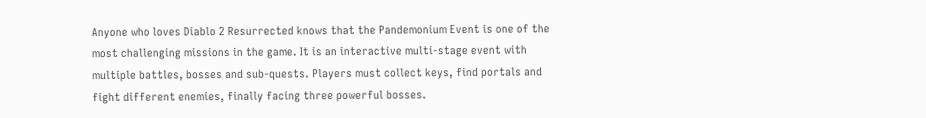Anyone who loves Diablo 2 Resurrected knows that the Pandemonium Event is one of the most challenging missions in the game. It is an interactive multi-stage event with multiple battles, bosses and sub-quests. Players must collect keys, find portals and fight different enemies, finally facing three powerful bosses.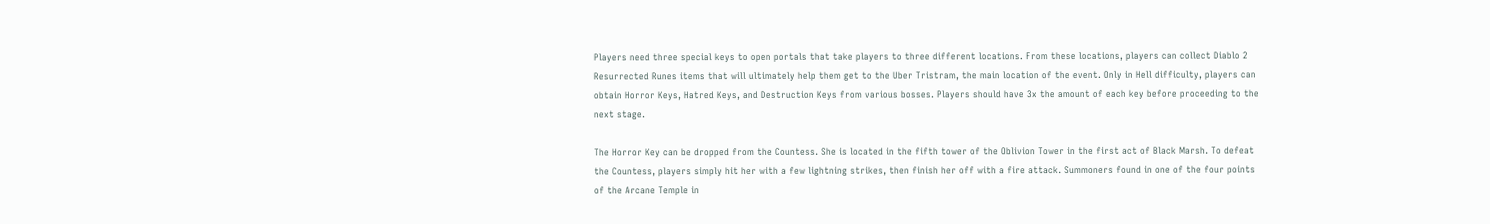Players need three special keys to open portals that take players to three different locations. From these locations, players can collect Diablo 2 Resurrected Runes items that will ultimately help them get to the Uber Tristram, the main location of the event. Only in Hell difficulty, players can obtain Horror Keys, Hatred Keys, and Destruction Keys from various bosses. Players should have 3x the amount of each key before proceeding to the next stage.

The Horror Key can be dropped from the Countess. She is located in the fifth tower of the Oblivion Tower in the first act of Black Marsh. To defeat the Countess, players simply hit her with a few lightning strikes, then finish her off with a fire attack. Summoners found in one of the four points of the Arcane Temple in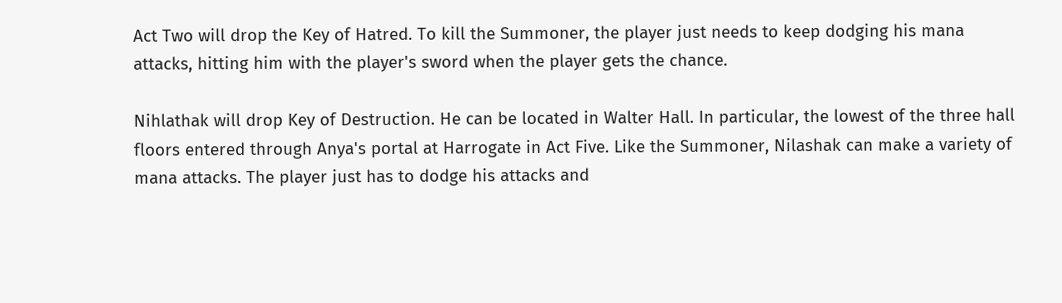Act Two will drop the Key of Hatred. To kill the Summoner, the player just needs to keep dodging his mana attacks, hitting him with the player's sword when the player gets the chance.

Nihlathak will drop Key of Destruction. He can be located in Walter Hall. In particular, the lowest of the three hall floors entered through Anya's portal at Harrogate in Act Five. Like the Summoner, Nilashak can make a variety of mana attacks. The player just has to dodge his attacks and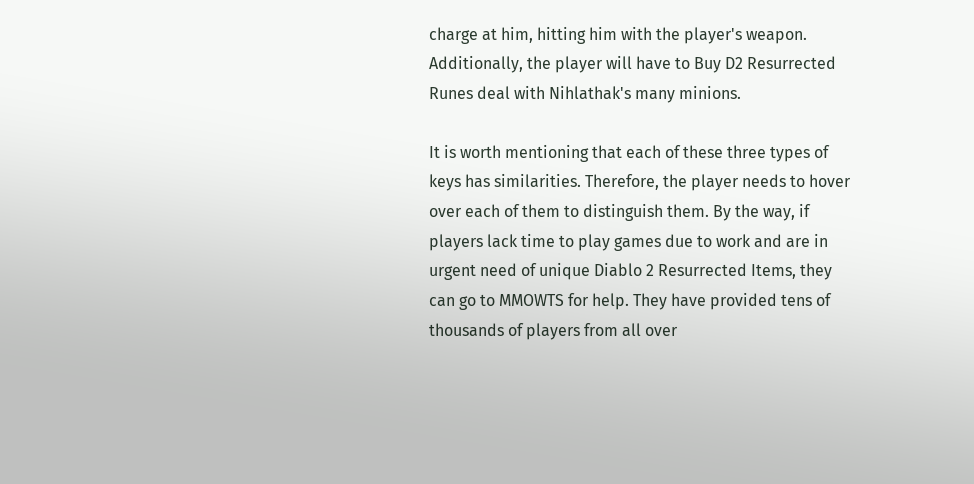charge at him, hitting him with the player's weapon. Additionally, the player will have to Buy D2 Resurrected Runes deal with Nihlathak's many minions.

It is worth mentioning that each of these three types of keys has similarities. Therefore, the player needs to hover over each of them to distinguish them. By the way, if players lack time to play games due to work and are in urgent need of unique Diablo 2 Resurrected Items, they can go to MMOWTS for help. They have provided tens of thousands of players from all over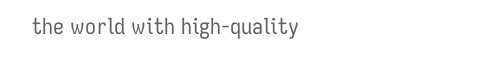the world with high-quality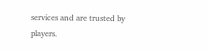services and are trusted by players.